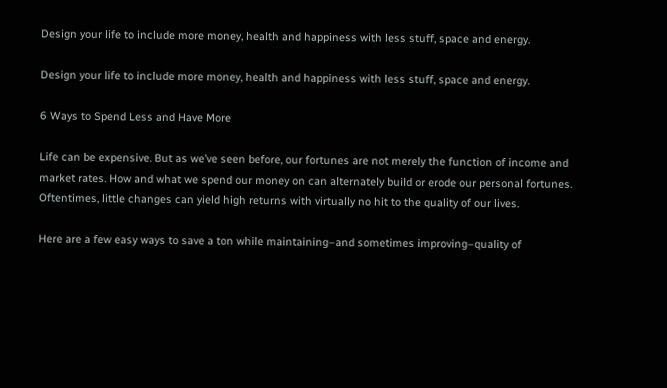Design your life to include more money, health and happiness with less stuff, space and energy.

Design your life to include more money, health and happiness with less stuff, space and energy.

6 Ways to Spend Less and Have More

Life can be expensive. But as we’ve seen before, our fortunes are not merely the function of income and market rates. How and what we spend our money on can alternately build or erode our personal fortunes. Oftentimes, little changes can yield high returns with virtually no hit to the quality of our lives.

Here are a few easy ways to save a ton while maintaining–and sometimes improving–quality of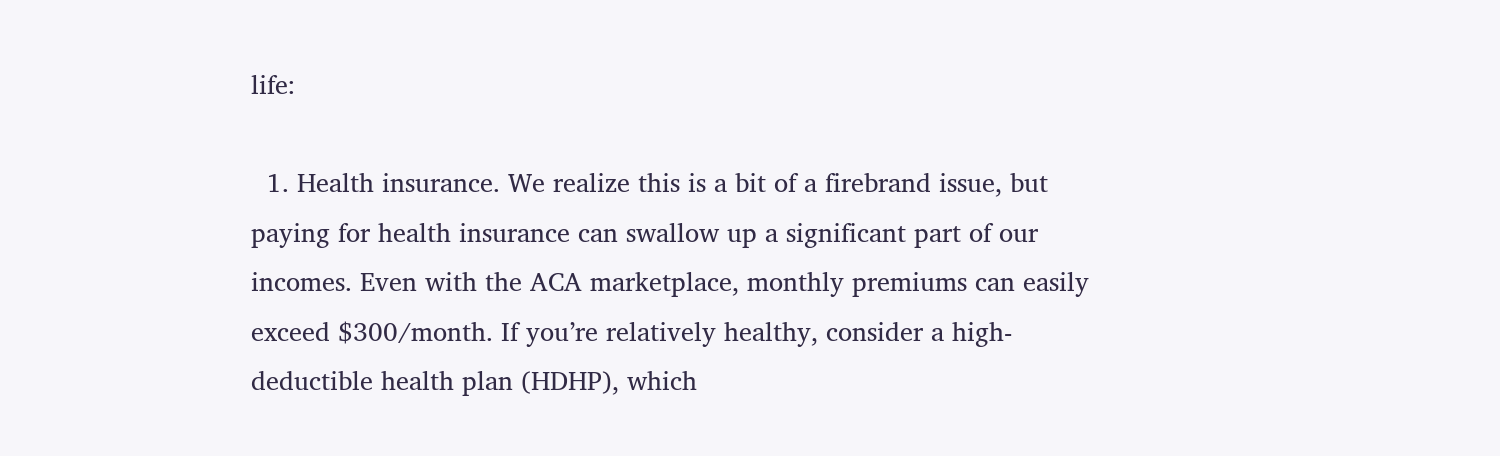life:

  1. Health insurance. We realize this is a bit of a firebrand issue, but paying for health insurance can swallow up a significant part of our incomes. Even with the ACA marketplace, monthly premiums can easily exceed $300/month. If you’re relatively healthy, consider a high-deductible health plan (HDHP), which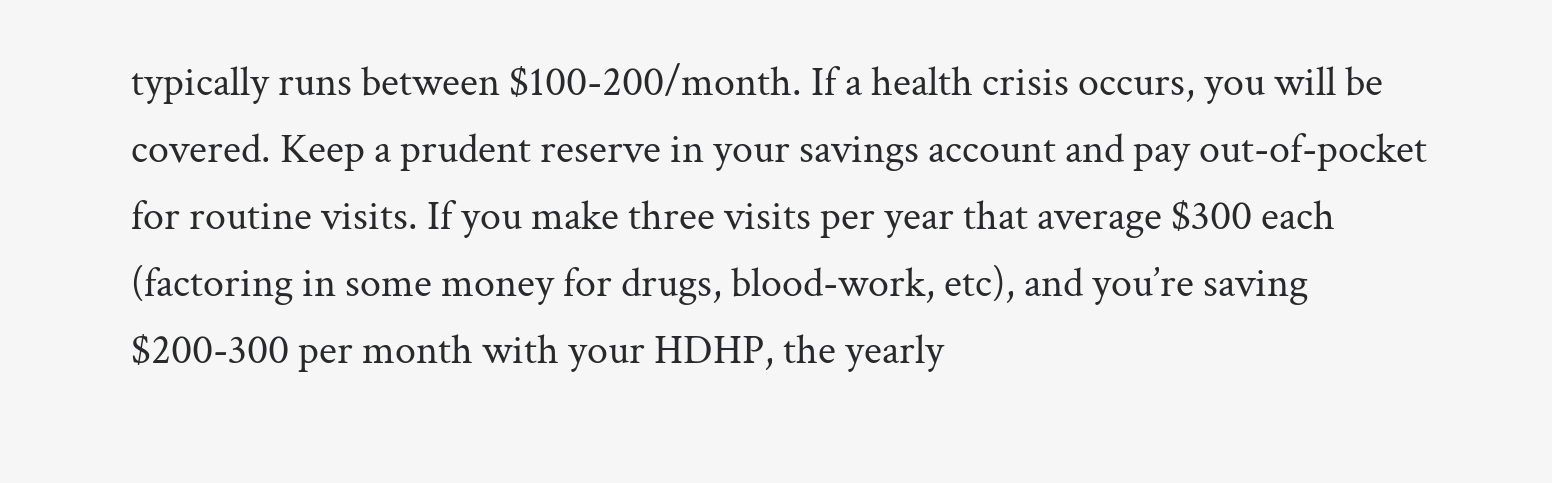typically runs between $100-200/month. If a health crisis occurs, you will be covered. Keep a prudent reserve in your savings account and pay out-of-pocket for routine visits. If you make three visits per year that average $300 each (factoring in some money for drugs, blood-work, etc), and you’re saving $200-300 per month with your HDHP, the yearly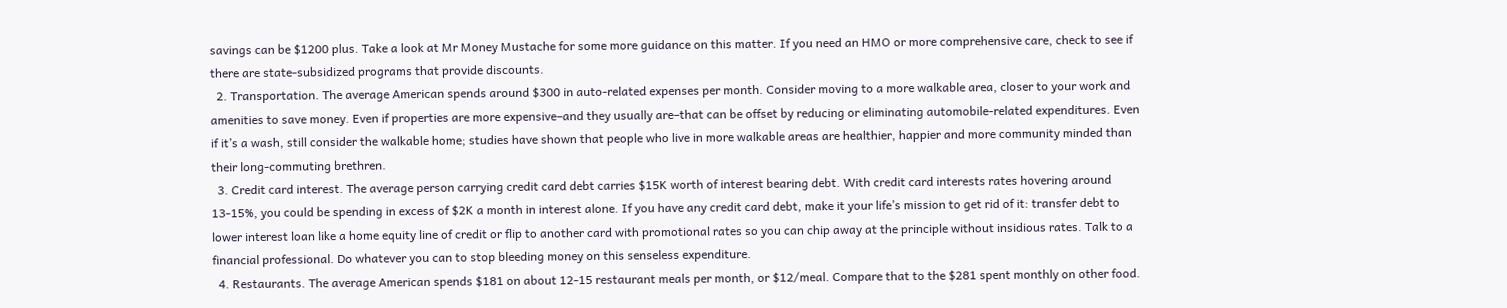savings can be $1200 plus. Take a look at Mr Money Mustache for some more guidance on this matter. If you need an HMO or more comprehensive care, check to see if there are state-subsidized programs that provide discounts.
  2. Transportation. The average American spends around $300 in auto-related expenses per month. Consider moving to a more walkable area, closer to your work and amenities to save money. Even if properties are more expensive–and they usually are–that can be offset by reducing or eliminating automobile-related expenditures. Even if it’s a wash, still consider the walkable home; studies have shown that people who live in more walkable areas are healthier, happier and more community minded than their long-commuting brethren.
  3. Credit card interest. The average person carrying credit card debt carries $15K worth of interest bearing debt. With credit card interests rates hovering around 13-15%, you could be spending in excess of $2K a month in interest alone. If you have any credit card debt, make it your life’s mission to get rid of it: transfer debt to lower interest loan like a home equity line of credit or flip to another card with promotional rates so you can chip away at the principle without insidious rates. Talk to a financial professional. Do whatever you can to stop bleeding money on this senseless expenditure.
  4. Restaurants. The average American spends $181 on about 12-15 restaurant meals per month, or $12/meal. Compare that to the $281 spent monthly on other food.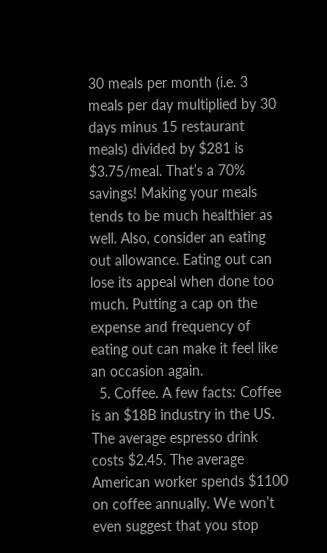30 meals per month (i.e. 3 meals per day multiplied by 30 days minus 15 restaurant meals) divided by $281 is $3.75/meal. That’s a 70% savings! Making your meals tends to be much healthier as well. Also, consider an eating out allowance. Eating out can lose its appeal when done too much. Putting a cap on the expense and frequency of eating out can make it feel like an occasion again.
  5. Coffee. A few facts: Coffee is an $18B industry in the US. The average espresso drink costs $2.45. The average American worker spends $1100 on coffee annually. We won’t even suggest that you stop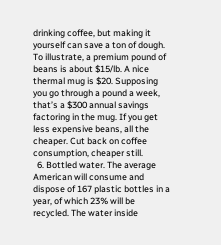drinking coffee, but making it yourself can save a ton of dough. To illustrate, a premium pound of beans is about $15/lb. A nice thermal mug is $20. Supposing you go through a pound a week, that’s a $300 annual savings factoring in the mug. If you get less expensive beans, all the cheaper. Cut back on coffee consumption, cheaper still.
  6. Bottled water. The average American will consume and dispose of 167 plastic bottles in a year, of which 23% will be recycled. The water inside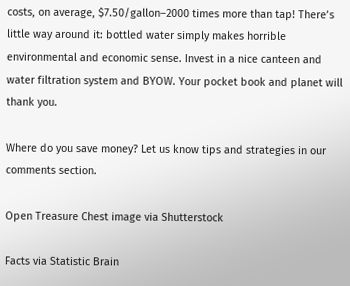costs, on average, $7.50/gallon–2000 times more than tap! There’s little way around it: bottled water simply makes horrible environmental and economic sense. Invest in a nice canteen and water filtration system and BYOW. Your pocket book and planet will thank you.

Where do you save money? Let us know tips and strategies in our comments section.

Open Treasure Chest image via Shutterstock

Facts via Statistic Brain